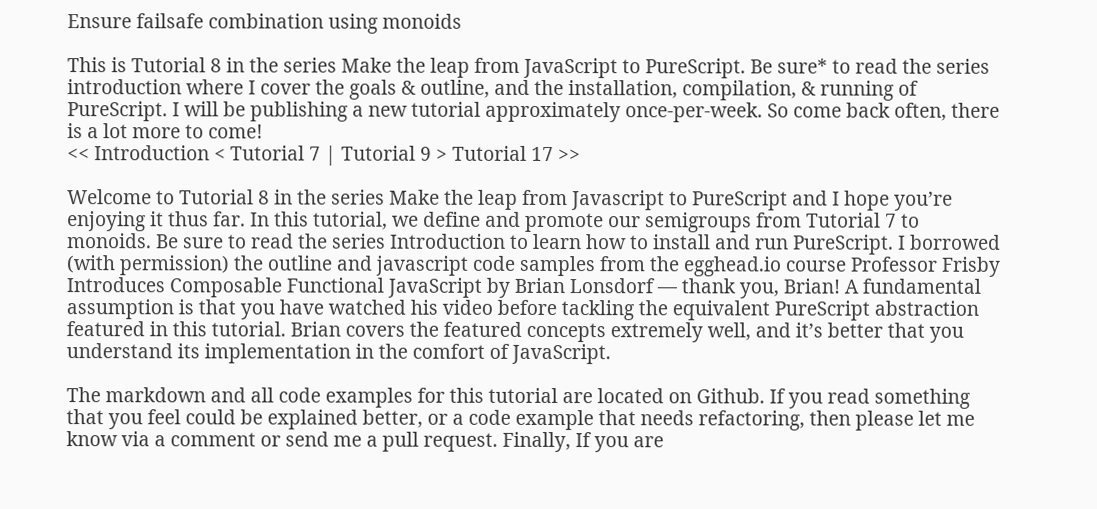Ensure failsafe combination using monoids

This is Tutorial 8 in the series Make the leap from JavaScript to PureScript. Be sure* to read the series introduction where I cover the goals & outline, and the installation, compilation, & running of PureScript. I will be publishing a new tutorial approximately once-per-week. So come back often, there is a lot more to come!
<< Introduction < Tutorial 7 | Tutorial 9 > Tutorial 17 >>

Welcome to Tutorial 8 in the series Make the leap from Javascript to PureScript and I hope you’re enjoying it thus far. In this tutorial, we define and promote our semigroups from Tutorial 7 to monoids. Be sure to read the series Introduction to learn how to install and run PureScript. I borrowed (with permission) the outline and javascript code samples from the egghead.io course Professor Frisby Introduces Composable Functional JavaScript by Brian Lonsdorf — thank you, Brian! A fundamental assumption is that you have watched his video before tackling the equivalent PureScript abstraction featured in this tutorial. Brian covers the featured concepts extremely well, and it’s better that you understand its implementation in the comfort of JavaScript.

The markdown and all code examples for this tutorial are located on Github. If you read something that you feel could be explained better, or a code example that needs refactoring, then please let me know via a comment or send me a pull request. Finally, If you are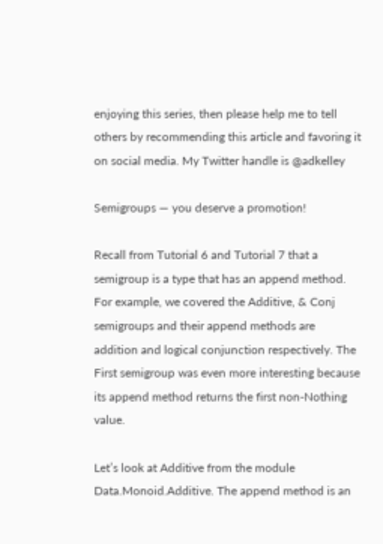enjoying this series, then please help me to tell others by recommending this article and favoring it on social media. My Twitter handle is @adkelley

Semigroups — you deserve a promotion!

Recall from Tutorial 6 and Tutorial 7 that a semigroup is a type that has an append method. For example, we covered the Additive, & Conj semigroups and their append methods are addition and logical conjunction respectively. The First semigroup was even more interesting because its append method returns the first non-Nothing value.

Let’s look at Additive from the module Data.Monoid.Additive. The append method is an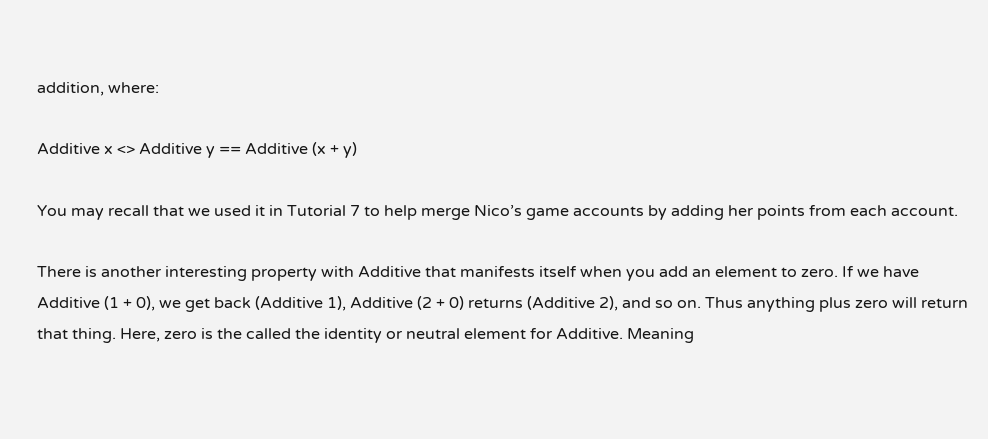addition, where:

Additive x <> Additive y == Additive (x + y)

You may recall that we used it in Tutorial 7 to help merge Nico’s game accounts by adding her points from each account.

There is another interesting property with Additive that manifests itself when you add an element to zero. If we have Additive (1 + 0), we get back (Additive 1), Additive (2 + 0) returns (Additive 2), and so on. Thus anything plus zero will return that thing. Here, zero is the called the identity or neutral element for Additive. Meaning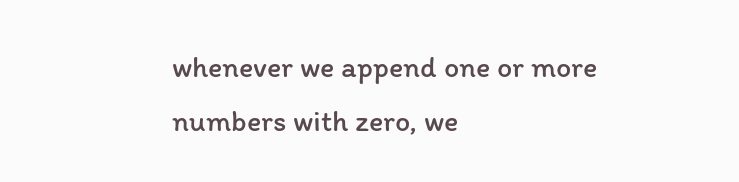whenever we append one or more numbers with zero, we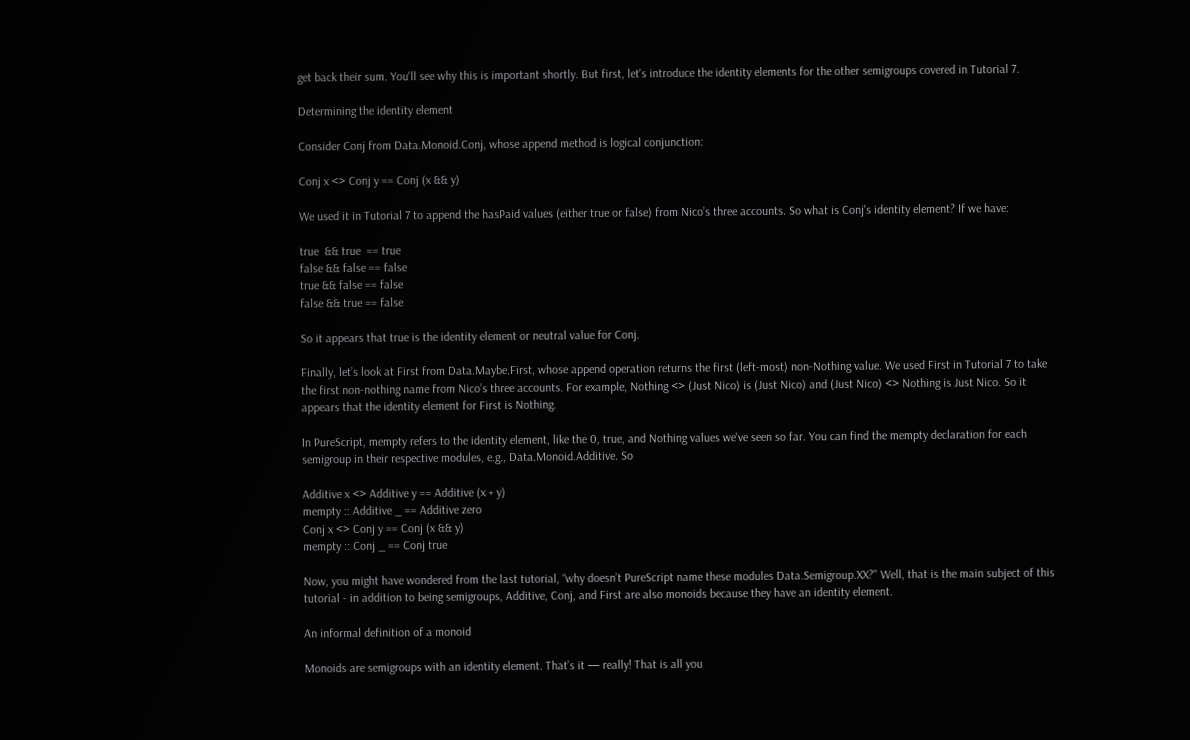get back their sum. You'll see why this is important shortly. But first, let's introduce the identity elements for the other semigroups covered in Tutorial 7.

Determining the identity element

Consider Conj from Data.Monoid.Conj, whose append method is logical conjunction:

Conj x <> Conj y == Conj (x && y)

We used it in Tutorial 7 to append the hasPaid values (either true or false) from Nico’s three accounts. So what is Conj's identity element? If we have:

true  && true  == true
false && false == false
true && false == false
false && true == false

So it appears that true is the identity element or neutral value for Conj.

Finally, let’s look at First from Data.Maybe.First, whose append operation returns the first (left-most) non-Nothing value. We used First in Tutorial 7 to take the first non-nothing name from Nico’s three accounts. For example, Nothing <> (Just Nico) is (Just Nico) and (Just Nico) <> Nothing is Just Nico. So it appears that the identity element for First is Nothing.

In PureScript, mempty refers to the identity element, like the 0, true, and Nothing values we've seen so far. You can find the mempty declaration for each semigroup in their respective modules, e.g., Data.Monoid.Additive. So

Additive x <> Additive y == Additive (x + y)
mempty :: Additive _ == Additive zero
Conj x <> Conj y == Conj (x && y)
mempty :: Conj _ == Conj true

Now, you might have wondered from the last tutorial, “why doesn’t PureScript name these modules Data.Semigroup.XX?" Well, that is the main subject of this tutorial - in addition to being semigroups, Additive, Conj, and First are also monoids because they have an identity element.

An informal definition of a monoid

Monoids are semigroups with an identity element. That’s it — really! That is all you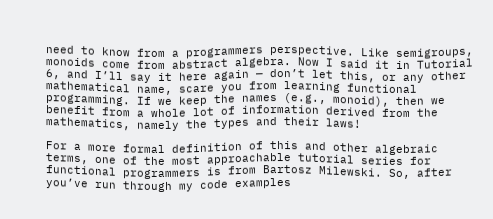need to know from a programmers perspective. Like semigroups, monoids come from abstract algebra. Now I said it in Tutorial 6, and I’ll say it here again — don’t let this, or any other mathematical name, scare you from learning functional programming. If we keep the names (e.g., monoid), then we benefit from a whole lot of information derived from the mathematics, namely the types and their laws!

For a more formal definition of this and other algebraic terms, one of the most approachable tutorial series for functional programmers is from Bartosz Milewski. So, after you’ve run through my code examples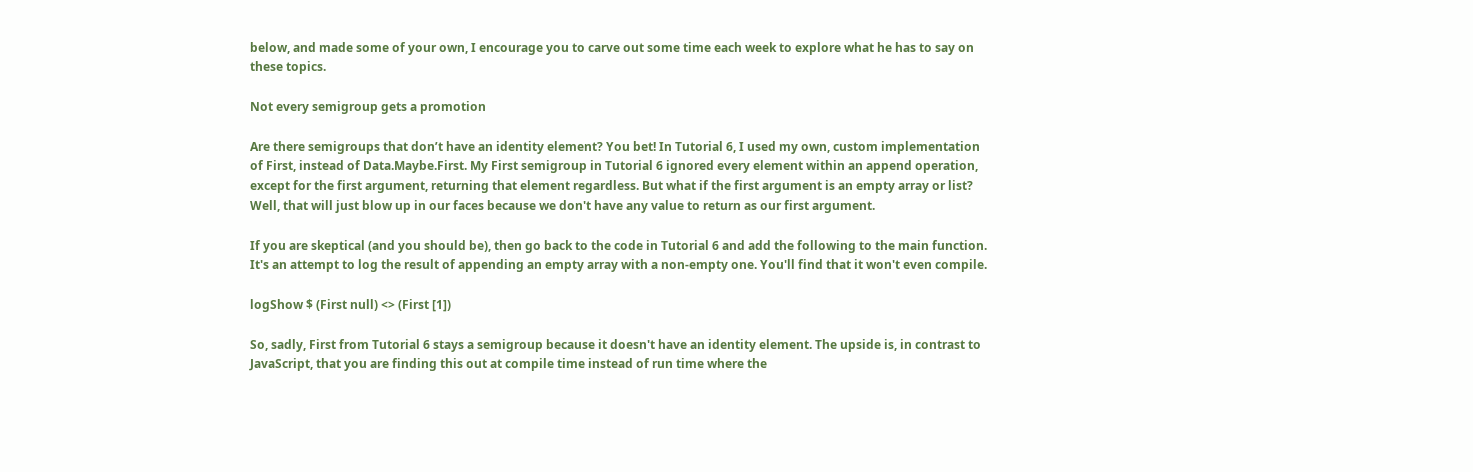below, and made some of your own, I encourage you to carve out some time each week to explore what he has to say on these topics.

Not every semigroup gets a promotion

Are there semigroups that don’t have an identity element? You bet! In Tutorial 6, I used my own, custom implementation of First, instead of Data.Maybe.First. My First semigroup in Tutorial 6 ignored every element within an append operation, except for the first argument, returning that element regardless. But what if the first argument is an empty array or list? Well, that will just blow up in our faces because we don't have any value to return as our first argument.

If you are skeptical (and you should be), then go back to the code in Tutorial 6 and add the following to the main function. It's an attempt to log the result of appending an empty array with a non-empty one. You'll find that it won't even compile.

logShow $ (First null) <> (First [1])

So, sadly, First from Tutorial 6 stays a semigroup because it doesn't have an identity element. The upside is, in contrast to JavaScript, that you are finding this out at compile time instead of run time where the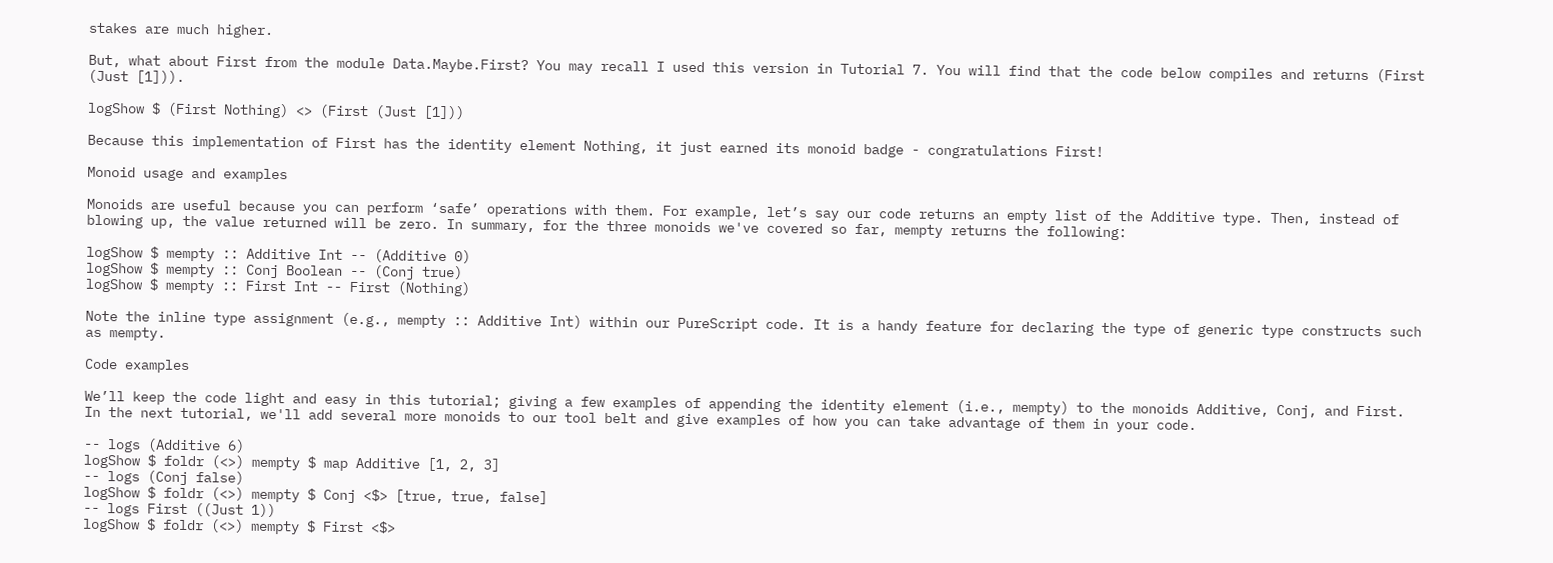stakes are much higher.

But, what about First from the module Data.Maybe.First? You may recall I used this version in Tutorial 7. You will find that the code below compiles and returns (First (Just [1])).

logShow $ (First Nothing) <> (First (Just [1]))

Because this implementation of First has the identity element Nothing, it just earned its monoid badge - congratulations First!

Monoid usage and examples

Monoids are useful because you can perform ‘safe’ operations with them. For example, let’s say our code returns an empty list of the Additive type. Then, instead of blowing up, the value returned will be zero. In summary, for the three monoids we've covered so far, mempty returns the following:

logShow $ mempty :: Additive Int -- (Additive 0)
logShow $ mempty :: Conj Boolean -- (Conj true)
logShow $ mempty :: First Int -- First (Nothing)

Note the inline type assignment (e.g., mempty :: Additive Int) within our PureScript code. It is a handy feature for declaring the type of generic type constructs such as mempty.

Code examples

We’ll keep the code light and easy in this tutorial; giving a few examples of appending the identity element (i.e., mempty) to the monoids Additive, Conj, and First. In the next tutorial, we'll add several more monoids to our tool belt and give examples of how you can take advantage of them in your code.

-- logs (Additive 6)
logShow $ foldr (<>) mempty $ map Additive [1, 2, 3]
-- logs (Conj false)
logShow $ foldr (<>) mempty $ Conj <$> [true, true, false]
-- logs First ((Just 1))
logShow $ foldr (<>) mempty $ First <$>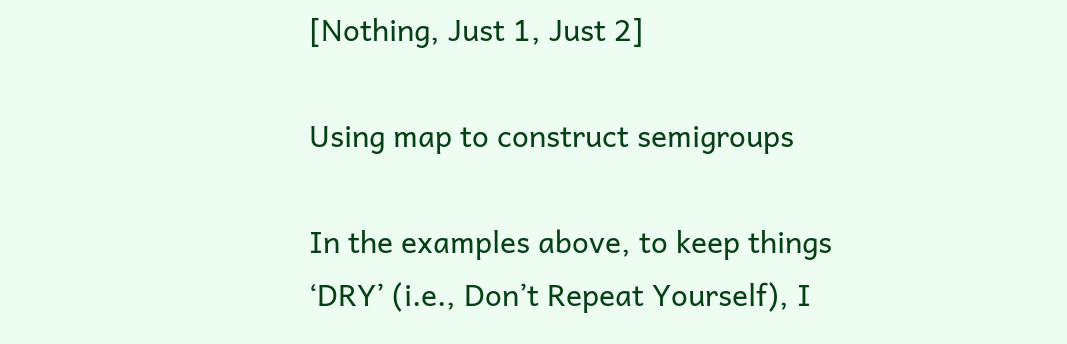[Nothing, Just 1, Just 2]

Using map to construct semigroups

In the examples above, to keep things ‘DRY’ (i.e., Don’t Repeat Yourself), I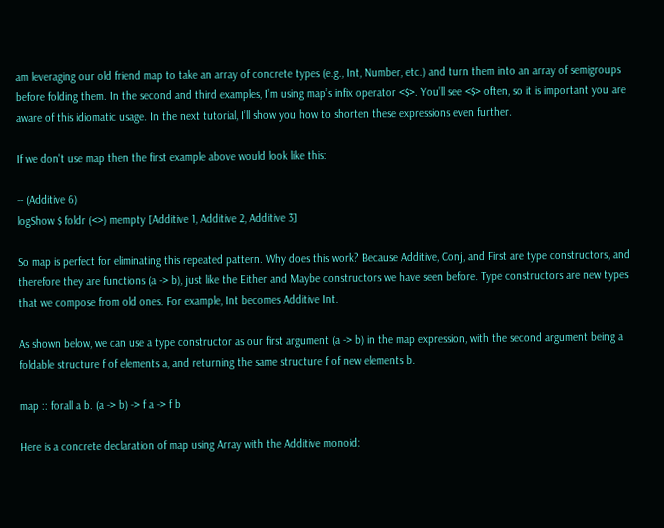am leveraging our old friend map to take an array of concrete types (e.g., Int, Number, etc.) and turn them into an array of semigroups before folding them. In the second and third examples, I’m using map’s infix operator <$>. You’ll see <$> often, so it is important you are aware of this idiomatic usage. In the next tutorial, I’ll show you how to shorten these expressions even further.

If we don't use map then the first example above would look like this:

-- (Additive 6)
logShow $ foldr (<>) mempty [Additive 1, Additive 2, Additive 3]

So map is perfect for eliminating this repeated pattern. Why does this work? Because Additive, Conj, and First are type constructors, and therefore they are functions (a -> b), just like the Either and Maybe constructors we have seen before. Type constructors are new types that we compose from old ones. For example, Int becomes Additive Int.

As shown below, we can use a type constructor as our first argument (a -> b) in the map expression, with the second argument being a foldable structure f of elements a, and returning the same structure f of new elements b.

map :: forall a b. (a -> b) -> f a -> f b

Here is a concrete declaration of map using Array with the Additive monoid: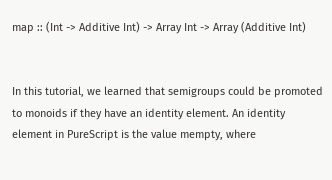map :: (Int -> Additive Int) -> Array Int -> Array (Additive Int)


In this tutorial, we learned that semigroups could be promoted to monoids if they have an identity element. An identity element in PureScript is the value mempty, where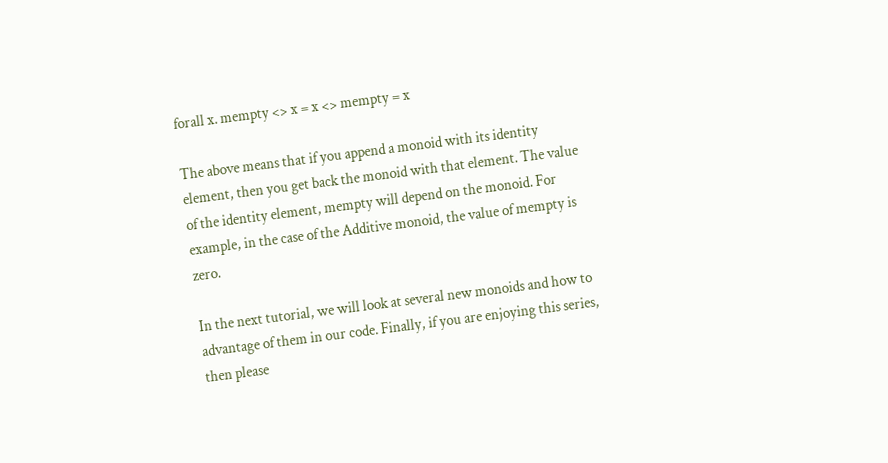forall x. mempty <> x = x <> mempty = x

The above means that if you append a monoid with its identity element, then you get back the monoid with that element. The value of the identity element, mempty will depend on the monoid. For example, in the case of the Additive monoid, the value of mempty is zero.

In the next tutorial, we will look at several new monoids and how to advantage of them in our code. Finally, if you are enjoying this series, then please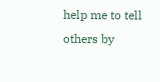help me to tell others by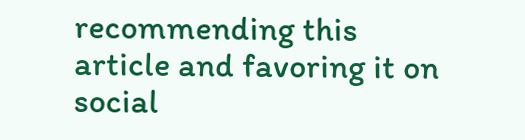recommending this article and favoring it on social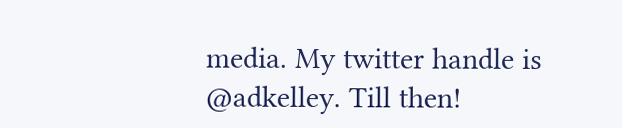media. My twitter handle is @adkelley. Till then!